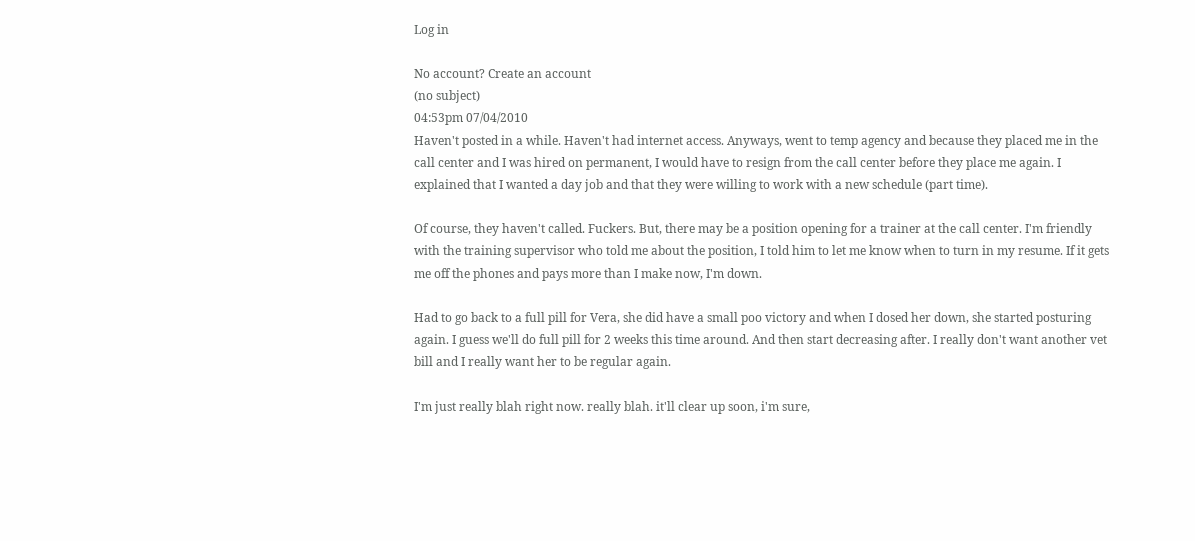Log in

No account? Create an account
(no subject)
04:53pm 07/04/2010
Haven't posted in a while. Haven't had internet access. Anyways, went to temp agency and because they placed me in the call center and I was hired on permanent, I would have to resign from the call center before they place me again. I explained that I wanted a day job and that they were willing to work with a new schedule (part time).

Of course, they haven't called. Fuckers. But, there may be a position opening for a trainer at the call center. I'm friendly with the training supervisor who told me about the position, I told him to let me know when to turn in my resume. If it gets me off the phones and pays more than I make now, I'm down.

Had to go back to a full pill for Vera, she did have a small poo victory and when I dosed her down, she started posturing again. I guess we'll do full pill for 2 weeks this time around. And then start decreasing after. I really don't want another vet bill and I really want her to be regular again.

I'm just really blah right now. really blah. it'll clear up soon, i'm sure,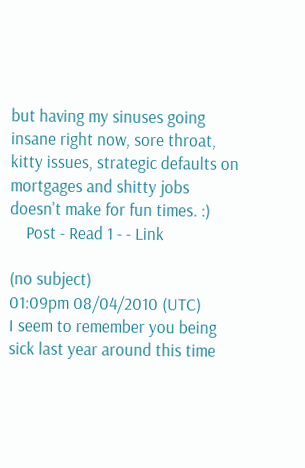but having my sinuses going insane right now, sore throat, kitty issues, strategic defaults on mortgages and shitty jobs doesn't make for fun times. :)
    Post - Read 1 - - Link

(no subject)
01:09pm 08/04/2010 (UTC)
I seem to remember you being sick last year around this time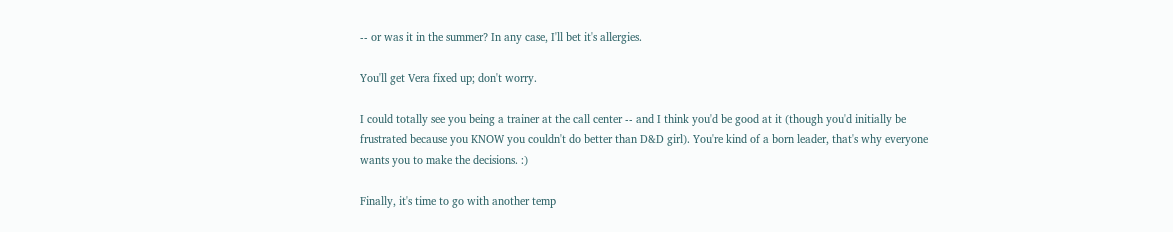-- or was it in the summer? In any case, I'll bet it's allergies.

You'll get Vera fixed up; don't worry.

I could totally see you being a trainer at the call center -- and I think you'd be good at it (though you'd initially be frustrated because you KNOW you couldn't do better than D&D girl). You're kind of a born leader, that's why everyone wants you to make the decisions. :)

Finally, it's time to go with another temp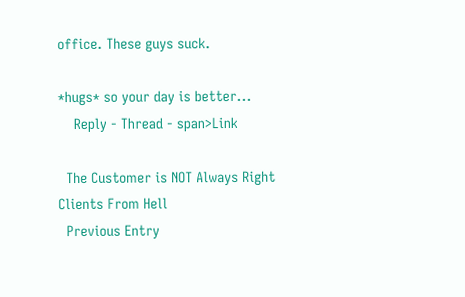office. These guys suck.

*hugs* so your day is better...
    Reply - Thread - span>Link

  The Customer is NOT Always Right
Clients From Hell
  Previous Entry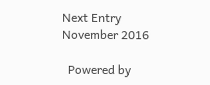Next Entry
November 2016

  Powered by